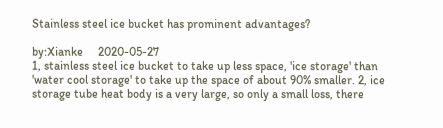Stainless steel ice bucket has prominent advantages?

by:Xianke     2020-05-27
1, stainless steel ice bucket to take up less space, 'ice storage' than 'water cool storage' to take up the space of about 90% smaller. 2, ice storage tube heat body is a very large, so only a small loss, there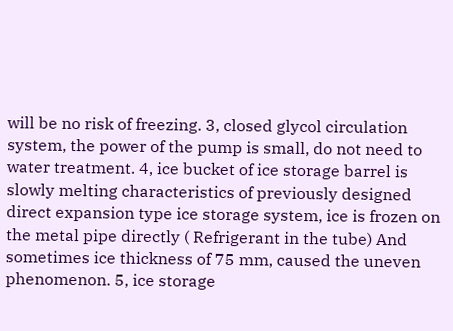will be no risk of freezing. 3, closed glycol circulation system, the power of the pump is small, do not need to water treatment. 4, ice bucket of ice storage barrel is slowly melting characteristics of previously designed direct expansion type ice storage system, ice is frozen on the metal pipe directly ( Refrigerant in the tube) And sometimes ice thickness of 75 mm, caused the uneven phenomenon. 5, ice storage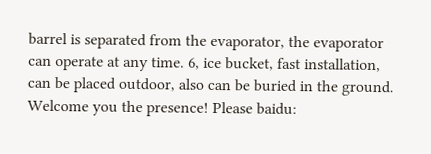barrel is separated from the evaporator, the evaporator can operate at any time. 6, ice bucket, fast installation, can be placed outdoor, also can be buried in the ground. Welcome you the presence! Please baidu: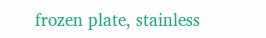frozen plate, stainless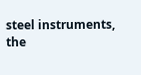steel instruments, the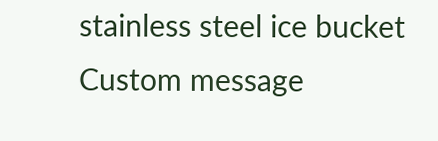stainless steel ice bucket
Custom message